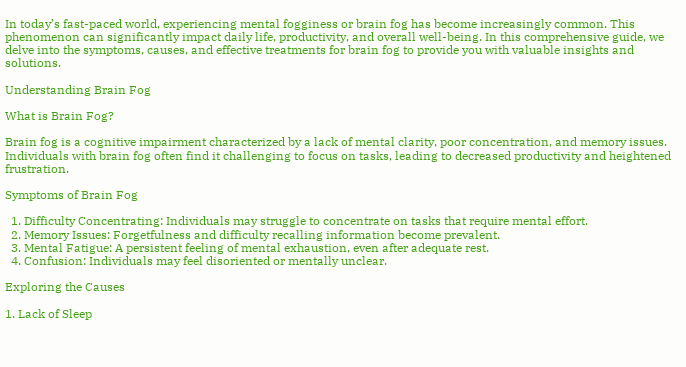In today’s fast-paced world, experiencing mental fogginess or brain fog has become increasingly common. This phenomenon can significantly impact daily life, productivity, and overall well-being. In this comprehensive guide, we delve into the symptoms, causes, and effective treatments for brain fog to provide you with valuable insights and solutions.

Understanding Brain Fog

What is Brain Fog?

Brain fog is a cognitive impairment characterized by a lack of mental clarity, poor concentration, and memory issues. Individuals with brain fog often find it challenging to focus on tasks, leading to decreased productivity and heightened frustration.

Symptoms of Brain Fog

  1. Difficulty Concentrating: Individuals may struggle to concentrate on tasks that require mental effort.
  2. Memory Issues: Forgetfulness and difficulty recalling information become prevalent.
  3. Mental Fatigue: A persistent feeling of mental exhaustion, even after adequate rest.
  4. Confusion: Individuals may feel disoriented or mentally unclear.

Exploring the Causes

1. Lack of Sleep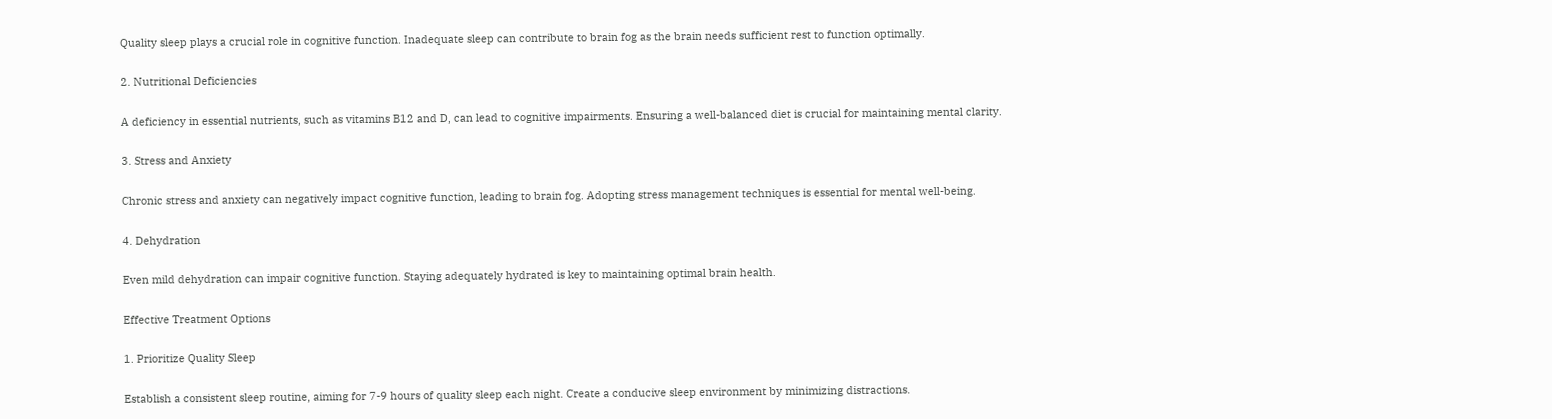Quality sleep plays a crucial role in cognitive function. Inadequate sleep can contribute to brain fog as the brain needs sufficient rest to function optimally.

2. Nutritional Deficiencies

A deficiency in essential nutrients, such as vitamins B12 and D, can lead to cognitive impairments. Ensuring a well-balanced diet is crucial for maintaining mental clarity.

3. Stress and Anxiety

Chronic stress and anxiety can negatively impact cognitive function, leading to brain fog. Adopting stress management techniques is essential for mental well-being.

4. Dehydration

Even mild dehydration can impair cognitive function. Staying adequately hydrated is key to maintaining optimal brain health.

Effective Treatment Options

1. Prioritize Quality Sleep

Establish a consistent sleep routine, aiming for 7-9 hours of quality sleep each night. Create a conducive sleep environment by minimizing distractions.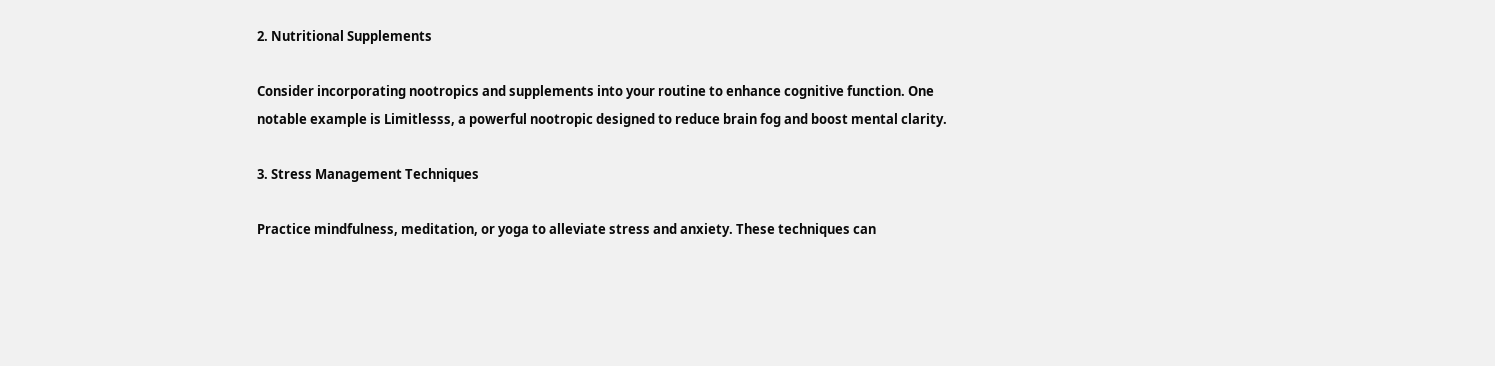2. Nutritional Supplements

Consider incorporating nootropics and supplements into your routine to enhance cognitive function. One notable example is Limitlesss, a powerful nootropic designed to reduce brain fog and boost mental clarity.

3. Stress Management Techniques

Practice mindfulness, meditation, or yoga to alleviate stress and anxiety. These techniques can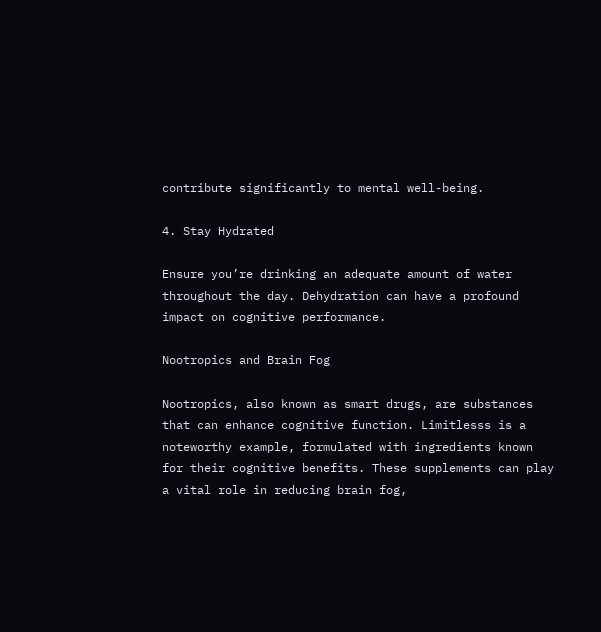contribute significantly to mental well-being.

4. Stay Hydrated

Ensure you’re drinking an adequate amount of water throughout the day. Dehydration can have a profound impact on cognitive performance.

Nootropics and Brain Fog

Nootropics, also known as smart drugs, are substances that can enhance cognitive function. Limitlesss is a noteworthy example, formulated with ingredients known for their cognitive benefits. These supplements can play a vital role in reducing brain fog,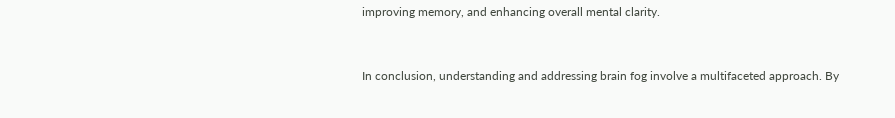improving memory, and enhancing overall mental clarity.


In conclusion, understanding and addressing brain fog involve a multifaceted approach. By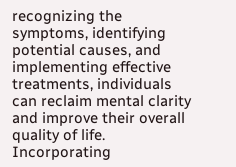recognizing the symptoms, identifying potential causes, and implementing effective treatments, individuals can reclaim mental clarity and improve their overall quality of life. Incorporating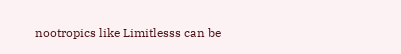nootropics like Limitlesss can be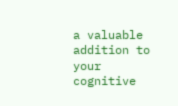a valuable addition to your cognitive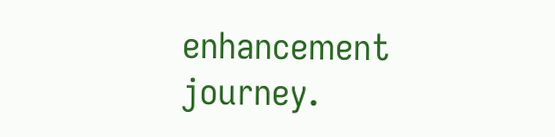enhancement journey.